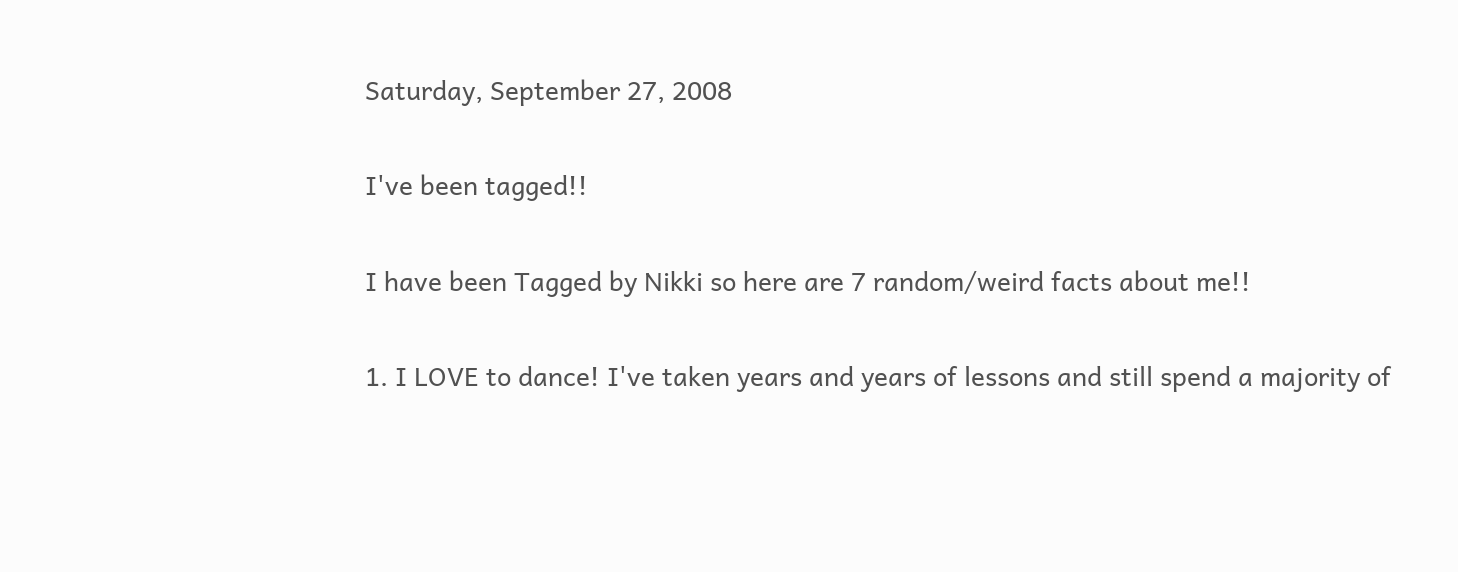Saturday, September 27, 2008

I've been tagged!!

I have been Tagged by Nikki so here are 7 random/weird facts about me!!

1. I LOVE to dance! I've taken years and years of lessons and still spend a majority of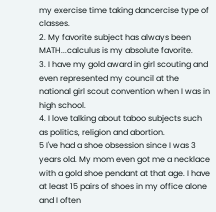my exercise time taking dancercise type of classes.
2. My favorite subject has always been MATH...calculus is my absolute favorite.
3. I have my gold award in girl scouting and even represented my council at the national girl scout convention when I was in high school.
4. I love talking about taboo subjects such as politics, religion and abortion.
5 I've had a shoe obsession since I was 3 years old. My mom even got me a necklace with a gold shoe pendant at that age. I have at least 15 pairs of shoes in my office alone and I often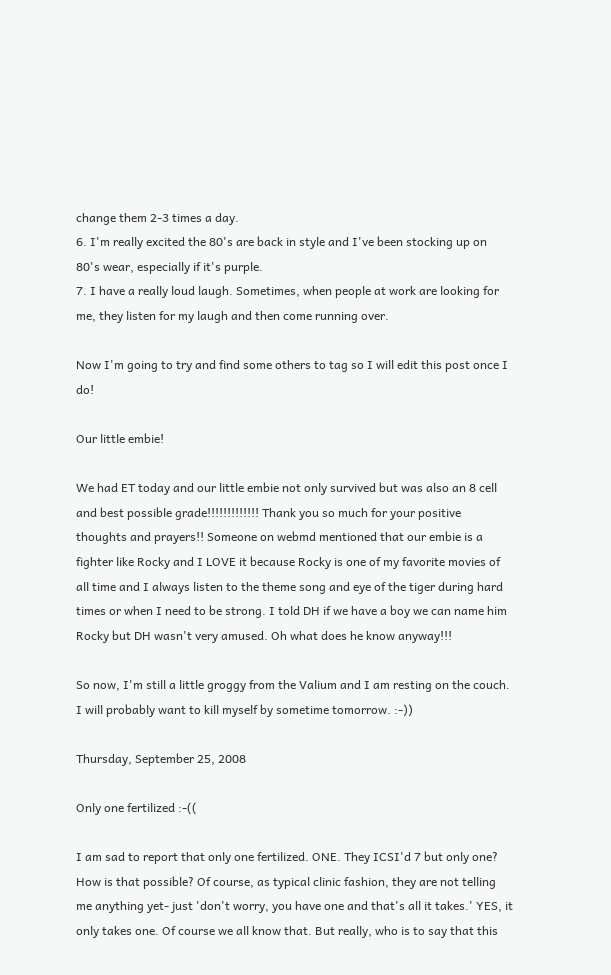change them 2-3 times a day.
6. I'm really excited the 80's are back in style and I've been stocking up on 80's wear, especially if it's purple.
7. I have a really loud laugh. Sometimes, when people at work are looking for me, they listen for my laugh and then come running over.

Now I'm going to try and find some others to tag so I will edit this post once I do!

Our little embie!

We had ET today and our little embie not only survived but was also an 8 cell and best possible grade!!!!!!!!!!!!! Thank you so much for your positive thoughts and prayers!! Someone on webmd mentioned that our embie is a fighter like Rocky and I LOVE it because Rocky is one of my favorite movies of all time and I always listen to the theme song and eye of the tiger during hard times or when I need to be strong. I told DH if we have a boy we can name him Rocky but DH wasn't very amused. Oh what does he know anyway!!!

So now, I'm still a little groggy from the Valium and I am resting on the couch. I will probably want to kill myself by sometime tomorrow. :-))

Thursday, September 25, 2008

Only one fertilized :-((

I am sad to report that only one fertilized. ONE. They ICSI'd 7 but only one? How is that possible? Of course, as typical clinic fashion, they are not telling me anything yet- just 'don't worry, you have one and that's all it takes.' YES, it only takes one. Of course we all know that. But really, who is to say that this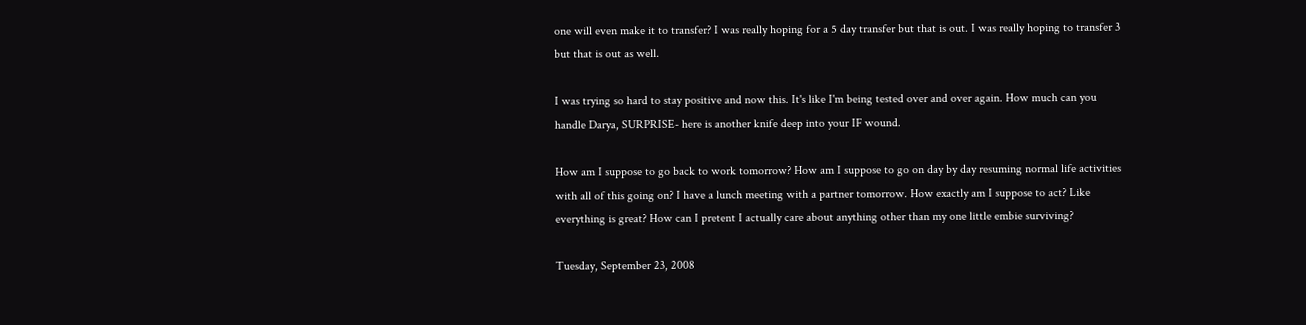one will even make it to transfer? I was really hoping for a 5 day transfer but that is out. I was really hoping to transfer 3 but that is out as well.

I was trying so hard to stay positive and now this. It's like I'm being tested over and over again. How much can you handle Darya, SURPRISE- here is another knife deep into your IF wound.

How am I suppose to go back to work tomorrow? How am I suppose to go on day by day resuming normal life activities with all of this going on? I have a lunch meeting with a partner tomorrow. How exactly am I suppose to act? Like everything is great? How can I pretent I actually care about anything other than my one little embie surviving?

Tuesday, September 23, 2008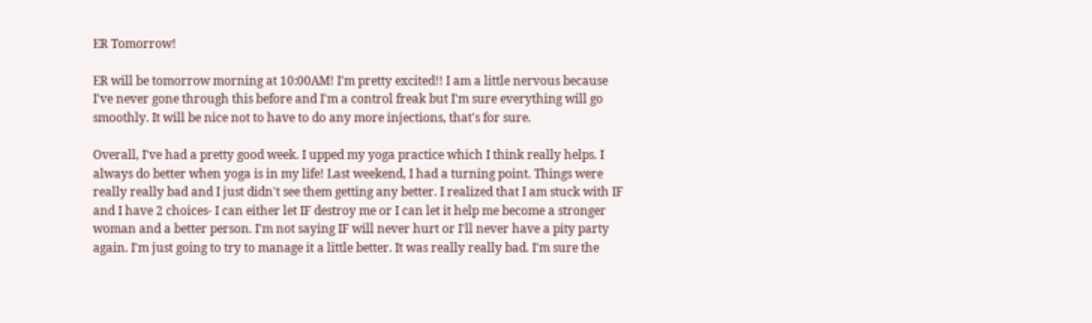ER Tomorrow!

ER will be tomorrow morning at 10:00AM! I'm pretty excited!! I am a little nervous because I've never gone through this before and I'm a control freak but I'm sure everything will go smoothly. It will be nice not to have to do any more injections, that's for sure.

Overall, I've had a pretty good week. I upped my yoga practice which I think really helps. I always do better when yoga is in my life! Last weekend, I had a turning point. Things were really really bad and I just didn't see them getting any better. I realized that I am stuck with IF and I have 2 choices- I can either let IF destroy me or I can let it help me become a stronger woman and a better person. I'm not saying IF will never hurt or I'll never have a pity party again. I'm just going to try to manage it a little better. It was really really bad. I'm sure the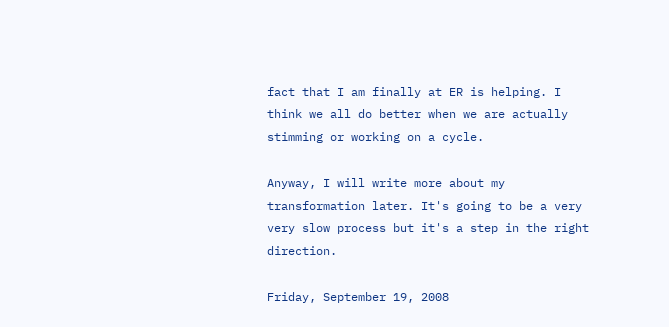fact that I am finally at ER is helping. I think we all do better when we are actually stimming or working on a cycle.

Anyway, I will write more about my transformation later. It's going to be a very very slow process but it's a step in the right direction.

Friday, September 19, 2008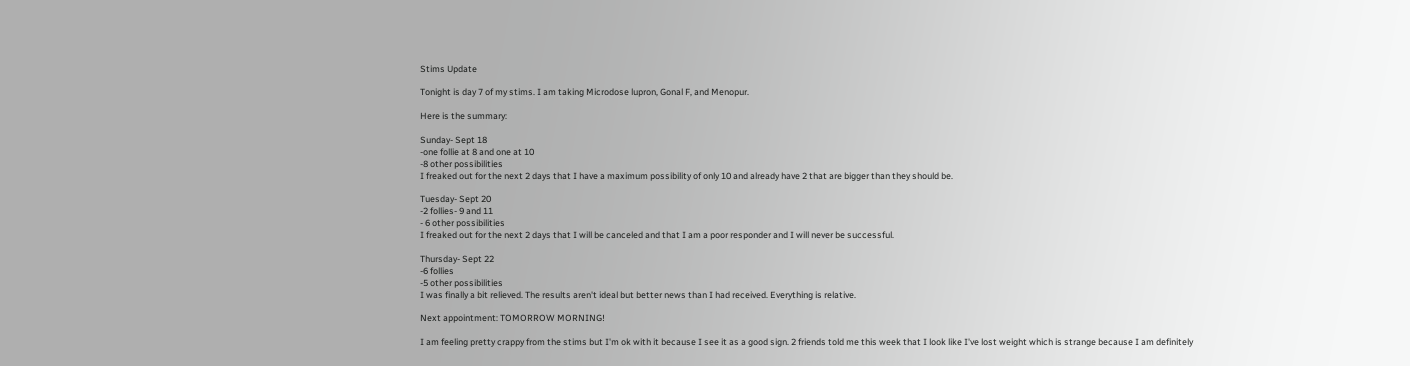Stims Update

Tonight is day 7 of my stims. I am taking Microdose lupron, Gonal F, and Menopur.

Here is the summary:

Sunday- Sept 18
-one follie at 8 and one at 10
-8 other possibilities
I freaked out for the next 2 days that I have a maximum possibility of only 10 and already have 2 that are bigger than they should be.

Tuesday- Sept 20
-2 follies- 9 and 11
- 6 other possibilities
I freaked out for the next 2 days that I will be canceled and that I am a poor responder and I will never be successful.

Thursday- Sept 22
-6 follies
-5 other possibilities
I was finally a bit relieved. The results aren't ideal but better news than I had received. Everything is relative.

Next appointment: TOMORROW MORNING!

I am feeling pretty crappy from the stims but I'm ok with it because I see it as a good sign. 2 friends told me this week that I look like I've lost weight which is strange because I am definitely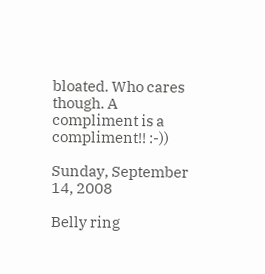bloated. Who cares though. A compliment is a compliment!! :-))

Sunday, September 14, 2008

Belly ring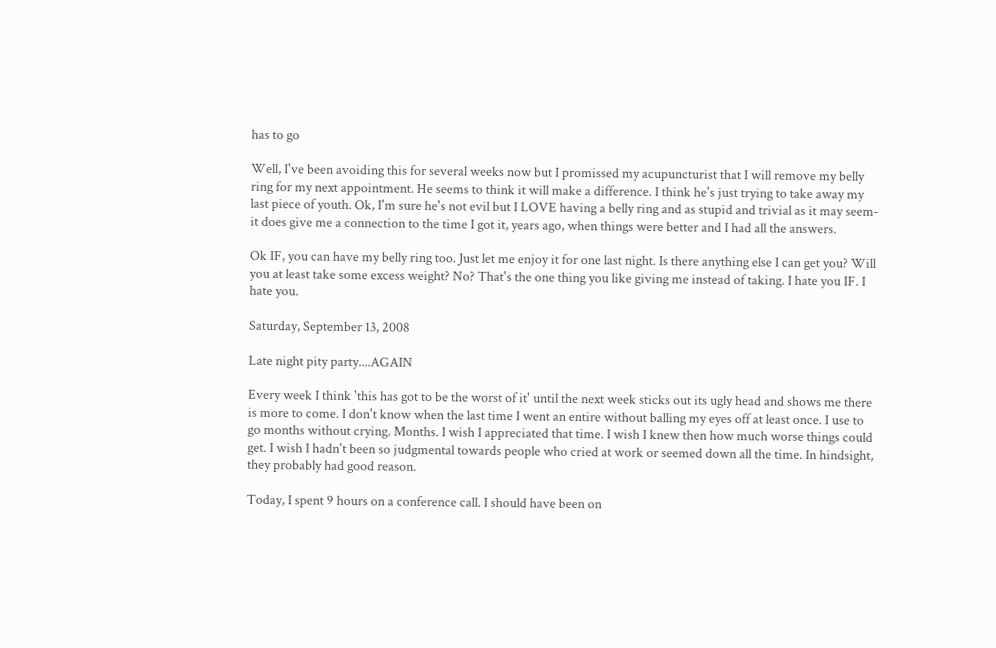has to go

Well, I've been avoiding this for several weeks now but I promissed my acupuncturist that I will remove my belly ring for my next appointment. He seems to think it will make a difference. I think he's just trying to take away my last piece of youth. Ok, I'm sure he's not evil but I LOVE having a belly ring and as stupid and trivial as it may seem- it does give me a connection to the time I got it, years ago, when things were better and I had all the answers.

Ok IF, you can have my belly ring too. Just let me enjoy it for one last night. Is there anything else I can get you? Will you at least take some excess weight? No? That's the one thing you like giving me instead of taking. I hate you IF. I hate you.

Saturday, September 13, 2008

Late night pity party....AGAIN

Every week I think 'this has got to be the worst of it' until the next week sticks out its ugly head and shows me there is more to come. I don't know when the last time I went an entire without balling my eyes off at least once. I use to go months without crying. Months. I wish I appreciated that time. I wish I knew then how much worse things could get. I wish I hadn't been so judgmental towards people who cried at work or seemed down all the time. In hindsight, they probably had good reason.

Today, I spent 9 hours on a conference call. I should have been on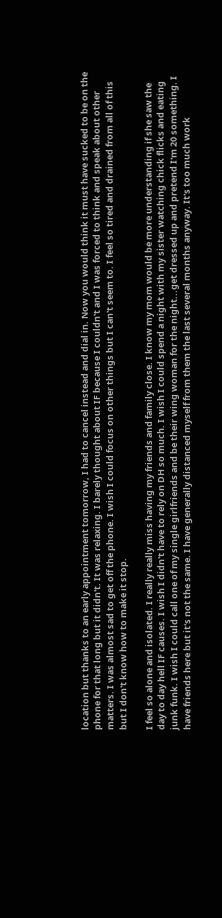location but thanks to an early appointment tomorrow, I had to cancel instead and dial in. Now you would think it must have sucked to be on the phone for that long but it didn't. It was relaxing. I barely thought about IF because I couldn't and I was forced to think and speak about other matters. I was almost sad to get off the phone. I wish I could focus on other things but I can't seem to. I feel so tired and drained from all of this but I don't know how to make it stop.

I feel so alone and isolated. I really really miss having my friends and family close. I know my mom would be more understanding if she saw the day to day hell IF causes. I wish I didn't have to rely on DH so much. I wish I could spend a night with my sister watching chick flicks and eating junk funk. I wish I could call one of my single girlfriends and be their wing woman for the night...get dressed up and pretend I'm 20 something. I have friends here but it's not the same. I have generally distanced myself from them the last several months anyway. It's too much work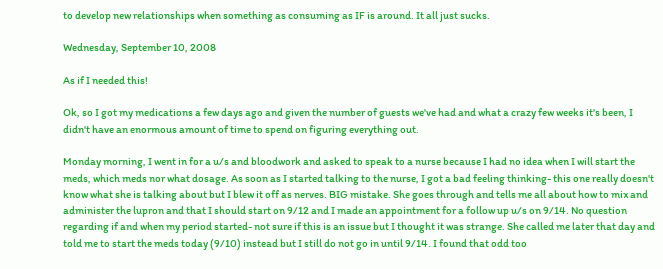to develop new relationships when something as consuming as IF is around. It all just sucks.

Wednesday, September 10, 2008

As if I needed this!

Ok, so I got my medications a few days ago and given the number of guests we've had and what a crazy few weeks it's been, I didn't have an enormous amount of time to spend on figuring everything out.

Monday morning, I went in for a u/s and bloodwork and asked to speak to a nurse because I had no idea when I will start the meds, which meds nor what dosage. As soon as I started talking to the nurse, I got a bad feeling thinking- this one really doesn't know what she is talking about but I blew it off as nerves. BIG mistake. She goes through and tells me all about how to mix and administer the lupron and that I should start on 9/12 and I made an appointment for a follow up u/s on 9/14. No question regarding if and when my period started- not sure if this is an issue but I thought it was strange. She called me later that day and told me to start the meds today (9/10) instead but I still do not go in until 9/14. I found that odd too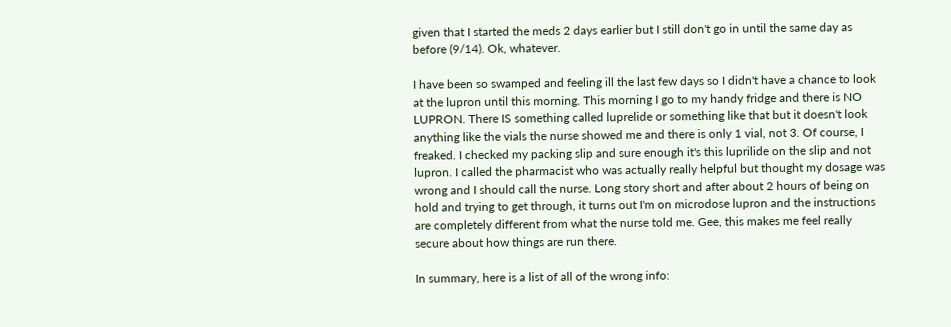given that I started the meds 2 days earlier but I still don't go in until the same day as before (9/14). Ok, whatever.

I have been so swamped and feeling ill the last few days so I didn't have a chance to look at the lupron until this morning. This morning I go to my handy fridge and there is NO LUPRON. There IS something called luprelide or something like that but it doesn't look anything like the vials the nurse showed me and there is only 1 vial, not 3. Of course, I freaked. I checked my packing slip and sure enough it's this luprilide on the slip and not lupron. I called the pharmacist who was actually really helpful but thought my dosage was wrong and I should call the nurse. Long story short and after about 2 hours of being on hold and trying to get through, it turns out I'm on microdose lupron and the instructions are completely different from what the nurse told me. Gee, this makes me feel really secure about how things are run there.

In summary, here is a list of all of the wrong info: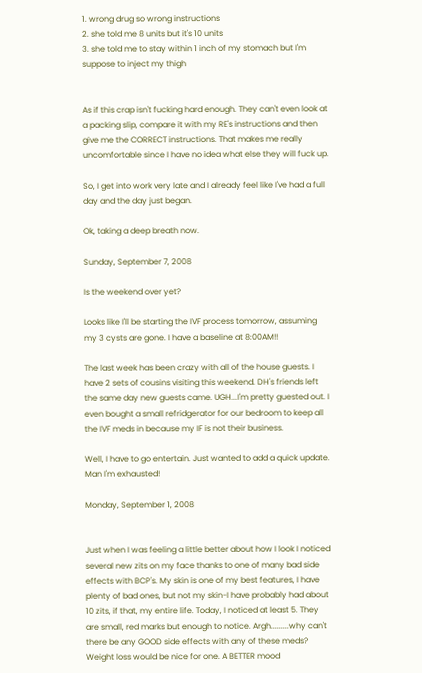1. wrong drug so wrong instructions
2. she told me 8 units but it's 10 units
3. she told me to stay within 1 inch of my stomach but I'm suppose to inject my thigh


As if this crap isn't fucking hard enough. They can't even look at a packing slip, compare it with my RE's instructions and then give me the CORRECT instructions. That makes me really uncomfortable since I have no idea what else they will fuck up.

So, I get into work very late and I already feel like I've had a full day and the day just began.

Ok, taking a deep breath now.

Sunday, September 7, 2008

Is the weekend over yet?

Looks like I'll be starting the IVF process tomorrow, assuming my 3 cysts are gone. I have a baseline at 8:00AM!!

The last week has been crazy with all of the house guests. I have 2 sets of cousins visiting this weekend. DH's friends left the same day new guests came. UGH...I'm pretty guested out. I even bought a small refridgerator for our bedroom to keep all the IVF meds in because my IF is not their business.

Well, I have to go entertain. Just wanted to add a quick update. Man I'm exhausted!

Monday, September 1, 2008


Just when I was feeling a little better about how I look I noticed several new zits on my face thanks to one of many bad side effects with BCP's. My skin is one of my best features, I have plenty of bad ones, but not my skin-I have probably had about 10 zits, if that, my entire life. Today, I noticed at least 5. They are small, red marks but enough to notice. Argh.........why can't there be any GOOD side effects with any of these meds? Weight loss would be nice for one. A BETTER mood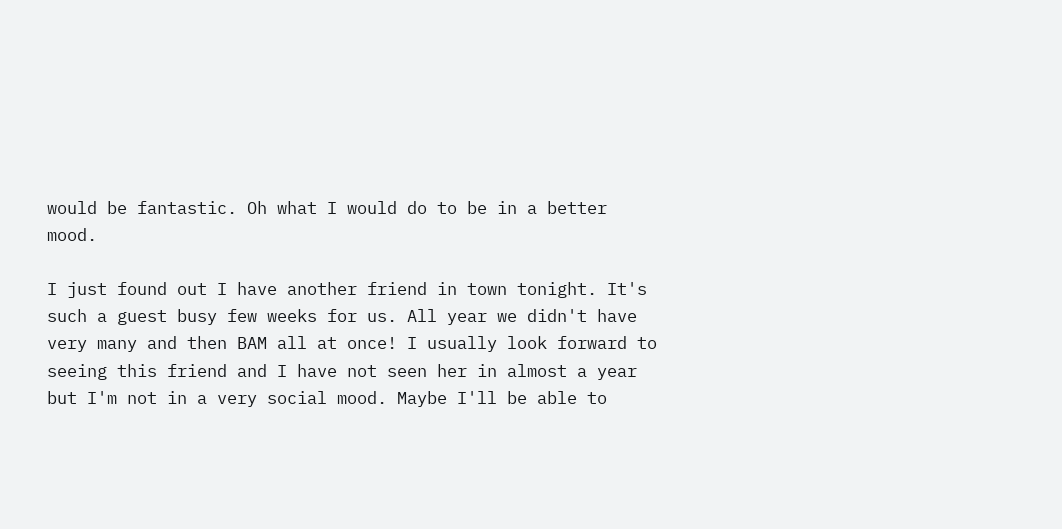would be fantastic. Oh what I would do to be in a better mood.

I just found out I have another friend in town tonight. It's such a guest busy few weeks for us. All year we didn't have very many and then BAM all at once! I usually look forward to seeing this friend and I have not seen her in almost a year but I'm not in a very social mood. Maybe I'll be able to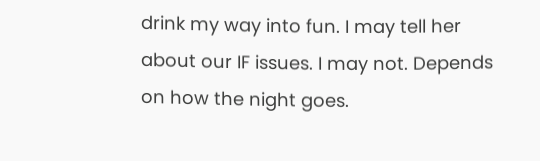drink my way into fun. I may tell her about our IF issues. I may not. Depends on how the night goes.